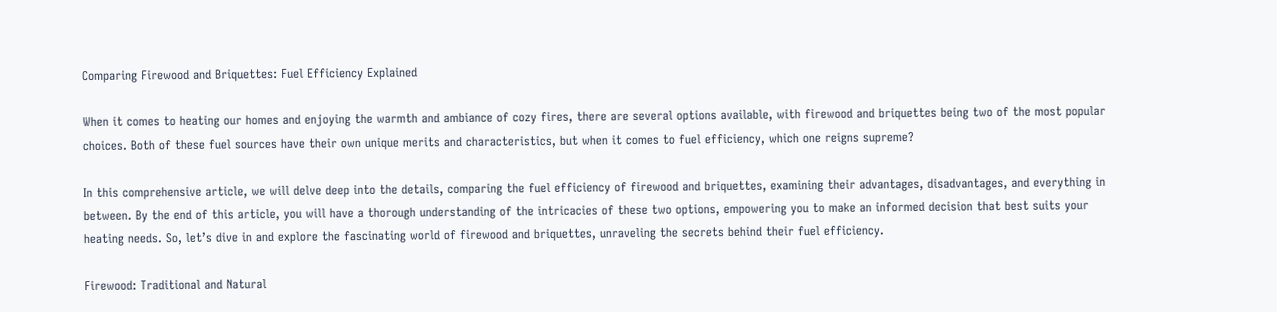Comparing Firewood and Briquettes: Fuel Efficiency Explained

When it comes to heating our homes and enjoying the warmth and ambiance of cozy fires, there are several options available, with firewood and briquettes being two of the most popular choices. Both of these fuel sources have their own unique merits and characteristics, but when it comes to fuel efficiency, which one reigns supreme?

In this comprehensive article, we will delve deep into the details, comparing the fuel efficiency of firewood and briquettes, examining their advantages, disadvantages, and everything in between. By the end of this article, you will have a thorough understanding of the intricacies of these two options, empowering you to make an informed decision that best suits your heating needs. So, let’s dive in and explore the fascinating world of firewood and briquettes, unraveling the secrets behind their fuel efficiency.

Firewood: Traditional and Natural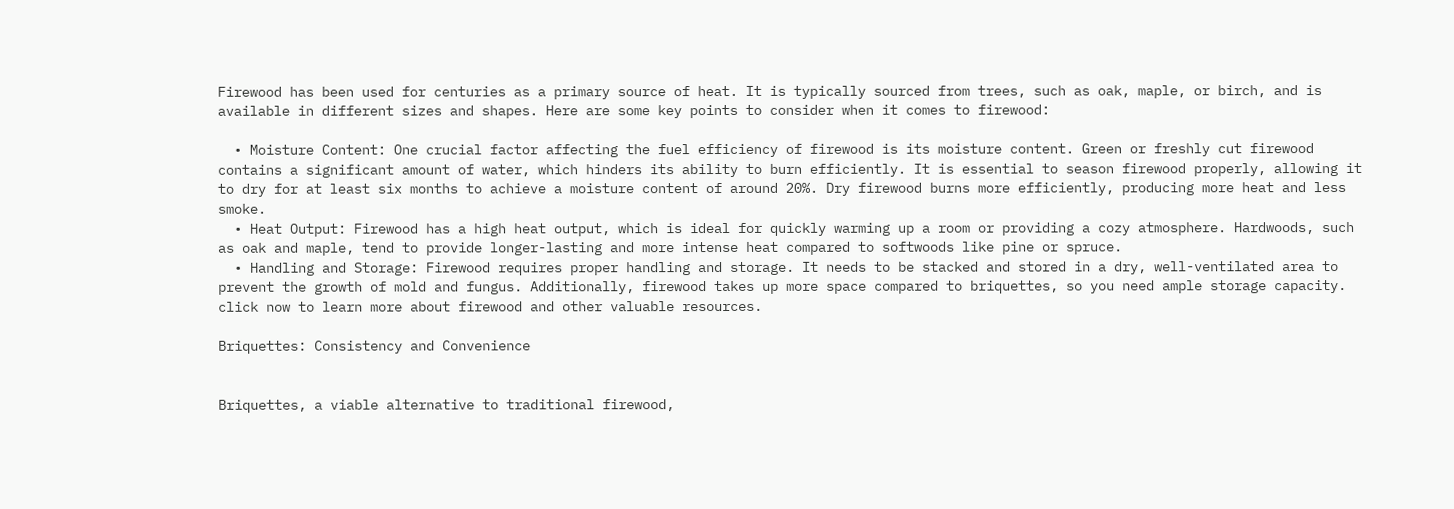Firewood has been used for centuries as a primary source of heat. It is typically sourced from trees, such as oak, maple, or birch, and is available in different sizes and shapes. Here are some key points to consider when it comes to firewood:

  • Moisture Content: One crucial factor affecting the fuel efficiency of firewood is its moisture content. Green or freshly cut firewood contains a significant amount of water, which hinders its ability to burn efficiently. It is essential to season firewood properly, allowing it to dry for at least six months to achieve a moisture content of around 20%. Dry firewood burns more efficiently, producing more heat and less smoke.
  • Heat Output: Firewood has a high heat output, which is ideal for quickly warming up a room or providing a cozy atmosphere. Hardwoods, such as oak and maple, tend to provide longer-lasting and more intense heat compared to softwoods like pine or spruce.
  • Handling and Storage: Firewood requires proper handling and storage. It needs to be stacked and stored in a dry, well-ventilated area to prevent the growth of mold and fungus. Additionally, firewood takes up more space compared to briquettes, so you need ample storage capacity. click now to learn more about firewood and other valuable resources.

Briquettes: Consistency and Convenience


Briquettes, a viable alternative to traditional firewood,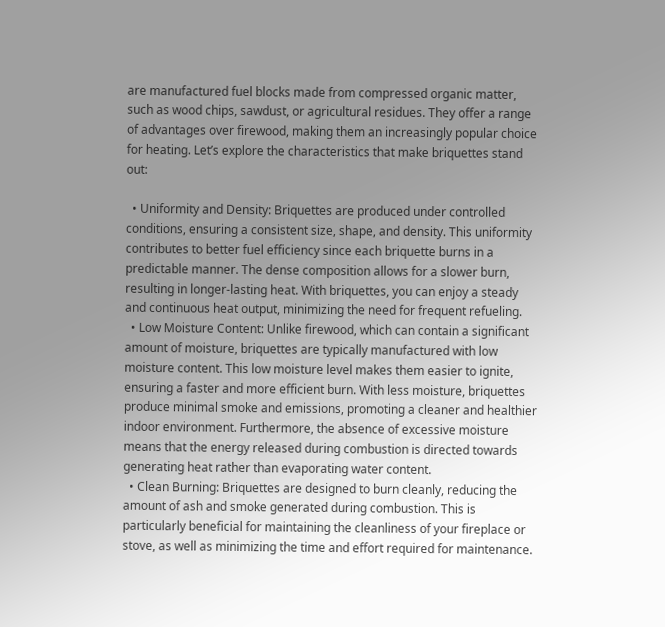are manufactured fuel blocks made from compressed organic matter, such as wood chips, sawdust, or agricultural residues. They offer a range of advantages over firewood, making them an increasingly popular choice for heating. Let’s explore the characteristics that make briquettes stand out:

  • Uniformity and Density: Briquettes are produced under controlled conditions, ensuring a consistent size, shape, and density. This uniformity contributes to better fuel efficiency since each briquette burns in a predictable manner. The dense composition allows for a slower burn, resulting in longer-lasting heat. With briquettes, you can enjoy a steady and continuous heat output, minimizing the need for frequent refueling.
  • Low Moisture Content: Unlike firewood, which can contain a significant amount of moisture, briquettes are typically manufactured with low moisture content. This low moisture level makes them easier to ignite, ensuring a faster and more efficient burn. With less moisture, briquettes produce minimal smoke and emissions, promoting a cleaner and healthier indoor environment. Furthermore, the absence of excessive moisture means that the energy released during combustion is directed towards generating heat rather than evaporating water content.
  • Clean Burning: Briquettes are designed to burn cleanly, reducing the amount of ash and smoke generated during combustion. This is particularly beneficial for maintaining the cleanliness of your fireplace or stove, as well as minimizing the time and effort required for maintenance.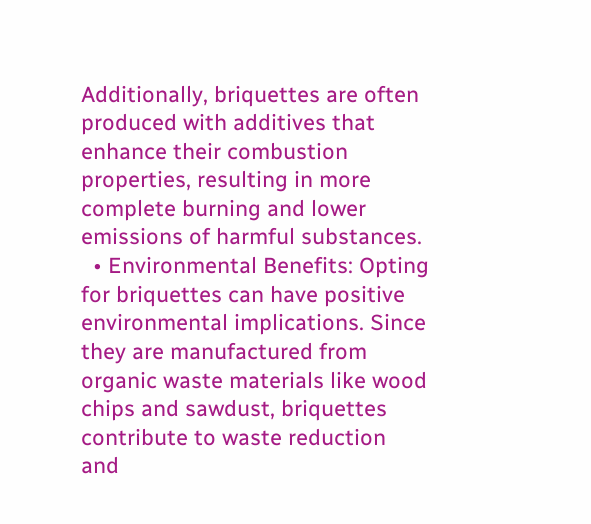Additionally, briquettes are often produced with additives that enhance their combustion properties, resulting in more complete burning and lower emissions of harmful substances.
  • Environmental Benefits: Opting for briquettes can have positive environmental implications. Since they are manufactured from organic waste materials like wood chips and sawdust, briquettes contribute to waste reduction and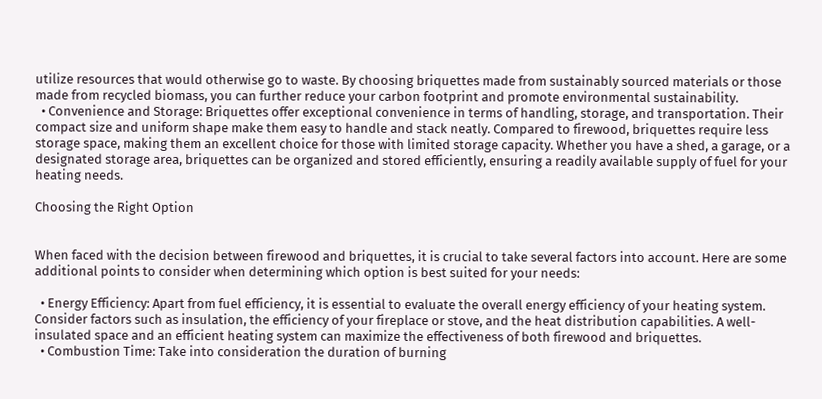utilize resources that would otherwise go to waste. By choosing briquettes made from sustainably sourced materials or those made from recycled biomass, you can further reduce your carbon footprint and promote environmental sustainability.
  • Convenience and Storage: Briquettes offer exceptional convenience in terms of handling, storage, and transportation. Their compact size and uniform shape make them easy to handle and stack neatly. Compared to firewood, briquettes require less storage space, making them an excellent choice for those with limited storage capacity. Whether you have a shed, a garage, or a designated storage area, briquettes can be organized and stored efficiently, ensuring a readily available supply of fuel for your heating needs.

Choosing the Right Option


When faced with the decision between firewood and briquettes, it is crucial to take several factors into account. Here are some additional points to consider when determining which option is best suited for your needs:

  • Energy Efficiency: Apart from fuel efficiency, it is essential to evaluate the overall energy efficiency of your heating system. Consider factors such as insulation, the efficiency of your fireplace or stove, and the heat distribution capabilities. A well-insulated space and an efficient heating system can maximize the effectiveness of both firewood and briquettes.
  • Combustion Time: Take into consideration the duration of burning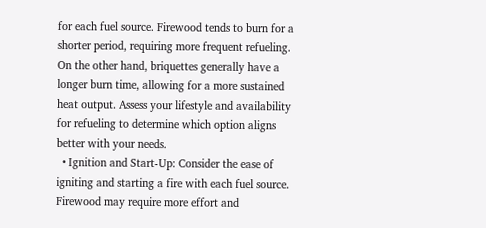for each fuel source. Firewood tends to burn for a shorter period, requiring more frequent refueling. On the other hand, briquettes generally have a longer burn time, allowing for a more sustained heat output. Assess your lifestyle and availability for refueling to determine which option aligns better with your needs.
  • Ignition and Start-Up: Consider the ease of igniting and starting a fire with each fuel source. Firewood may require more effort and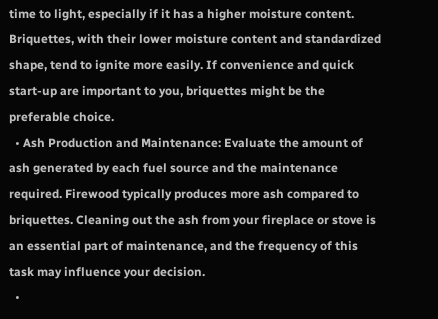time to light, especially if it has a higher moisture content. Briquettes, with their lower moisture content and standardized shape, tend to ignite more easily. If convenience and quick start-up are important to you, briquettes might be the preferable choice.
  • Ash Production and Maintenance: Evaluate the amount of ash generated by each fuel source and the maintenance required. Firewood typically produces more ash compared to briquettes. Cleaning out the ash from your fireplace or stove is an essential part of maintenance, and the frequency of this task may influence your decision.
  •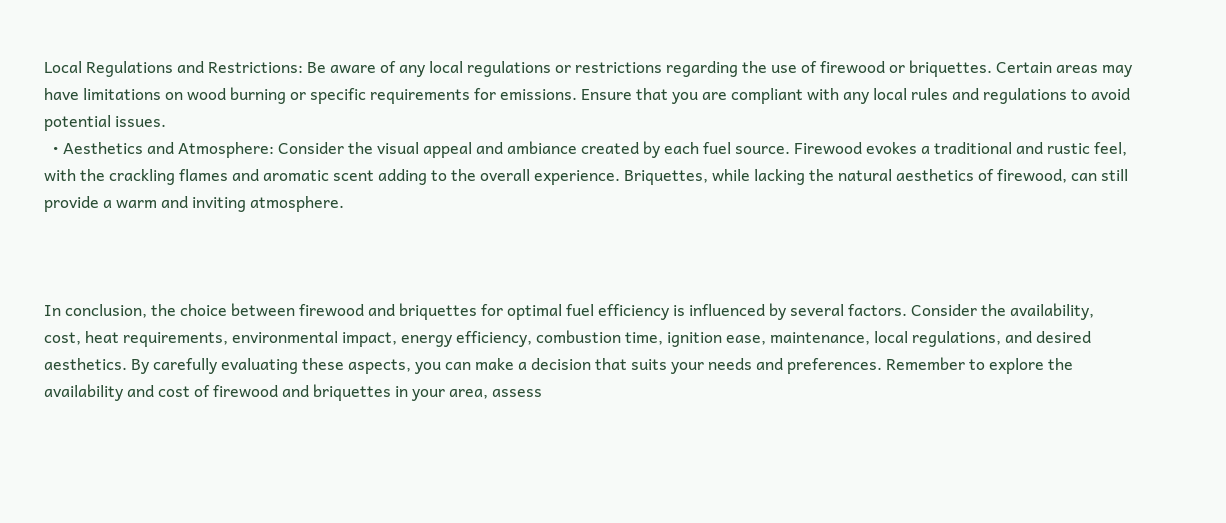Local Regulations and Restrictions: Be aware of any local regulations or restrictions regarding the use of firewood or briquettes. Certain areas may have limitations on wood burning or specific requirements for emissions. Ensure that you are compliant with any local rules and regulations to avoid potential issues.
  • Aesthetics and Atmosphere: Consider the visual appeal and ambiance created by each fuel source. Firewood evokes a traditional and rustic feel, with the crackling flames and aromatic scent adding to the overall experience. Briquettes, while lacking the natural aesthetics of firewood, can still provide a warm and inviting atmosphere.



In conclusion, the choice between firewood and briquettes for optimal fuel efficiency is influenced by several factors. Consider the availability, cost, heat requirements, environmental impact, energy efficiency, combustion time, ignition ease, maintenance, local regulations, and desired aesthetics. By carefully evaluating these aspects, you can make a decision that suits your needs and preferences. Remember to explore the availability and cost of firewood and briquettes in your area, assess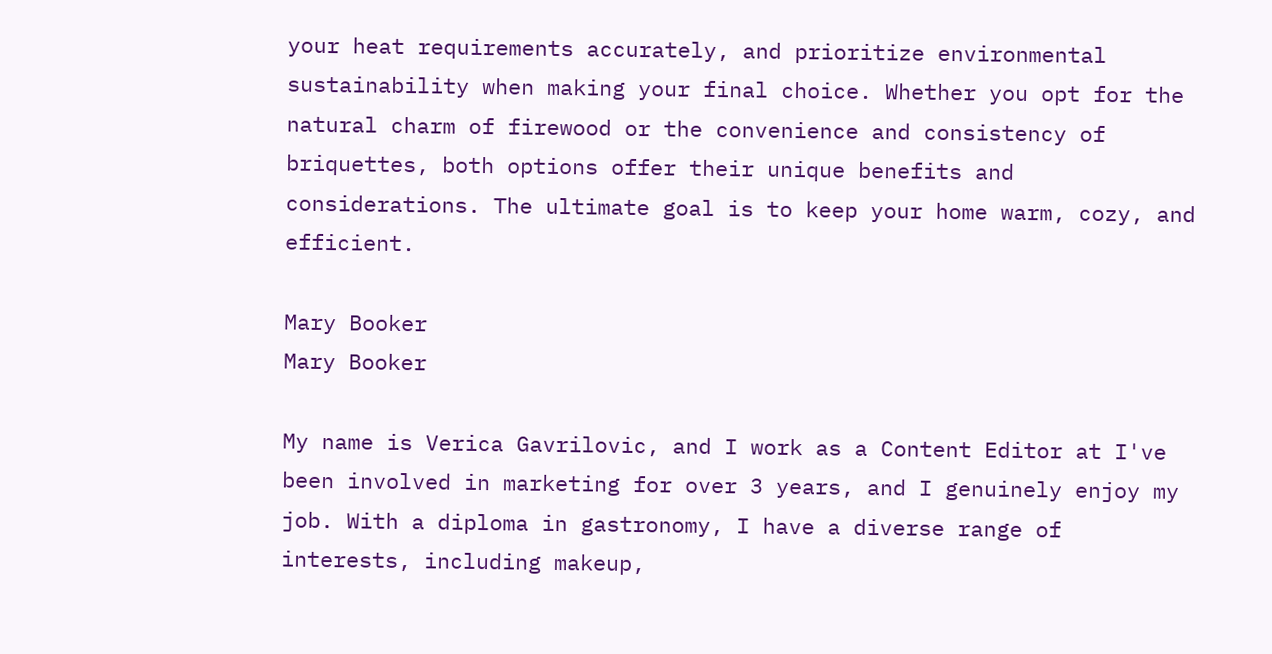your heat requirements accurately, and prioritize environmental sustainability when making your final choice. Whether you opt for the natural charm of firewood or the convenience and consistency of briquettes, both options offer their unique benefits and considerations. The ultimate goal is to keep your home warm, cozy, and efficient.

Mary Booker
Mary Booker

My name is Verica Gavrilovic, and I work as a Content Editor at I've been involved in marketing for over 3 years, and I genuinely enjoy my job. With a diploma in gastronomy, I have a diverse range of interests, including makeup,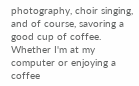photography, choir singing, and of course, savoring a good cup of coffee. Whether I'm at my computer or enjoying a coffee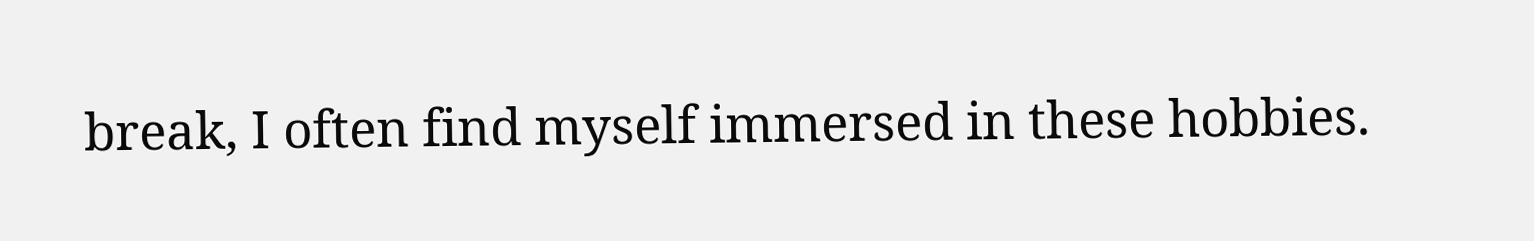break, I often find myself immersed in these hobbies.